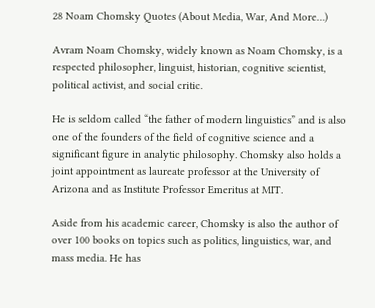28 Noam Chomsky Quotes (About Media, War, And More…)

Avram Noam Chomsky, widely known as Noam Chomsky, is a respected philosopher, linguist, historian, cognitive scientist, political activist, and social critic.

He is seldom called “the father of modern linguistics” and is also one of the founders of the field of cognitive science and a significant figure in analytic philosophy. Chomsky also holds a joint appointment as laureate professor at the University of Arizona and as Institute Professor Emeritus at MIT.

Aside from his academic career, Chomsky is also the author of over 100 books on topics such as politics, linguistics, war, and mass media. He has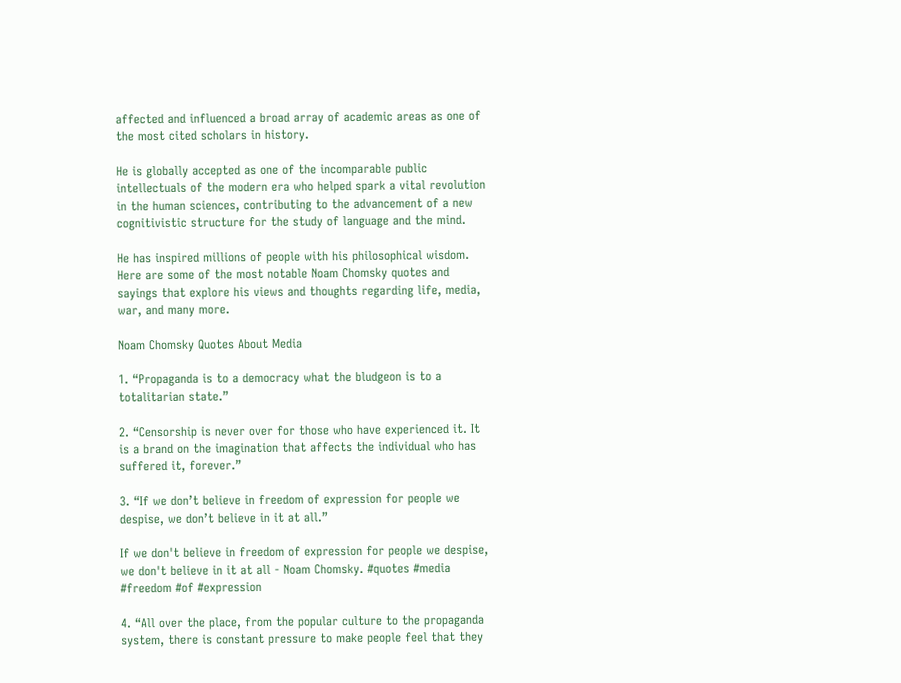affected and influenced a broad array of academic areas as one of the most cited scholars in history.

He is globally accepted as one of the incomparable public intellectuals of the modern era who helped spark a vital revolution in the human sciences, contributing to the advancement of a new cognitivistic structure for the study of language and the mind.

He has inspired millions of people with his philosophical wisdom. Here are some of the most notable Noam Chomsky quotes and sayings that explore his views and thoughts regarding life, media, war, and many more.

Noam Chomsky Quotes About Media

1. “Propaganda is to a democracy what the bludgeon is to a totalitarian state.”

2. “Censorship is never over for those who have experienced it. It is a brand on the imagination that affects the individual who has suffered it, forever.”

3. “If we don’t believe in freedom of expression for people we despise, we don’t believe in it at all.”

If we don't believe in freedom of expression for people we despise, we don't believe in it at all - Noam Chomsky. #quotes #media #freedom #of #expression

4. “All over the place, from the popular culture to the propaganda system, there is constant pressure to make people feel that they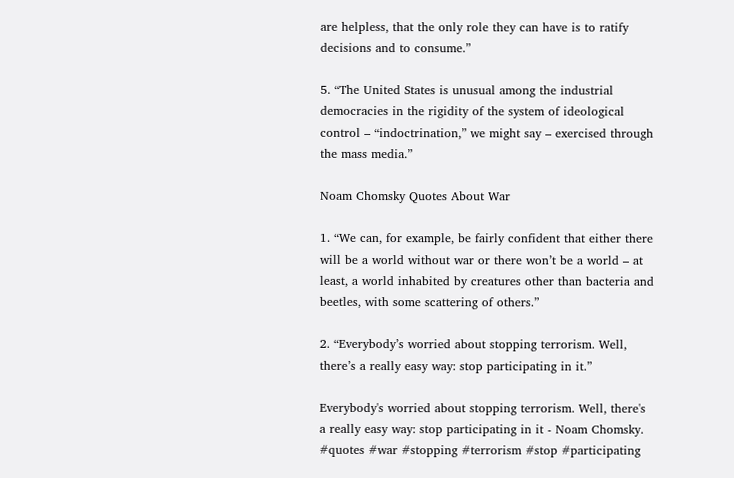are helpless, that the only role they can have is to ratify decisions and to consume.”

5. “The United States is unusual among the industrial democracies in the rigidity of the system of ideological control – “indoctrination,” we might say – exercised through the mass media.”

Noam Chomsky Quotes About War

1. “We can, for example, be fairly confident that either there will be a world without war or there won’t be a world – at least, a world inhabited by creatures other than bacteria and beetles, with some scattering of others.”

2. “Everybody’s worried about stopping terrorism. Well, there’s a really easy way: stop participating in it.”

Everybody's worried about stopping terrorism. Well, there's a really easy way: stop participating in it - Noam Chomsky. #quotes #war #stopping #terrorism #stop #participating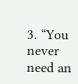3. “You never need an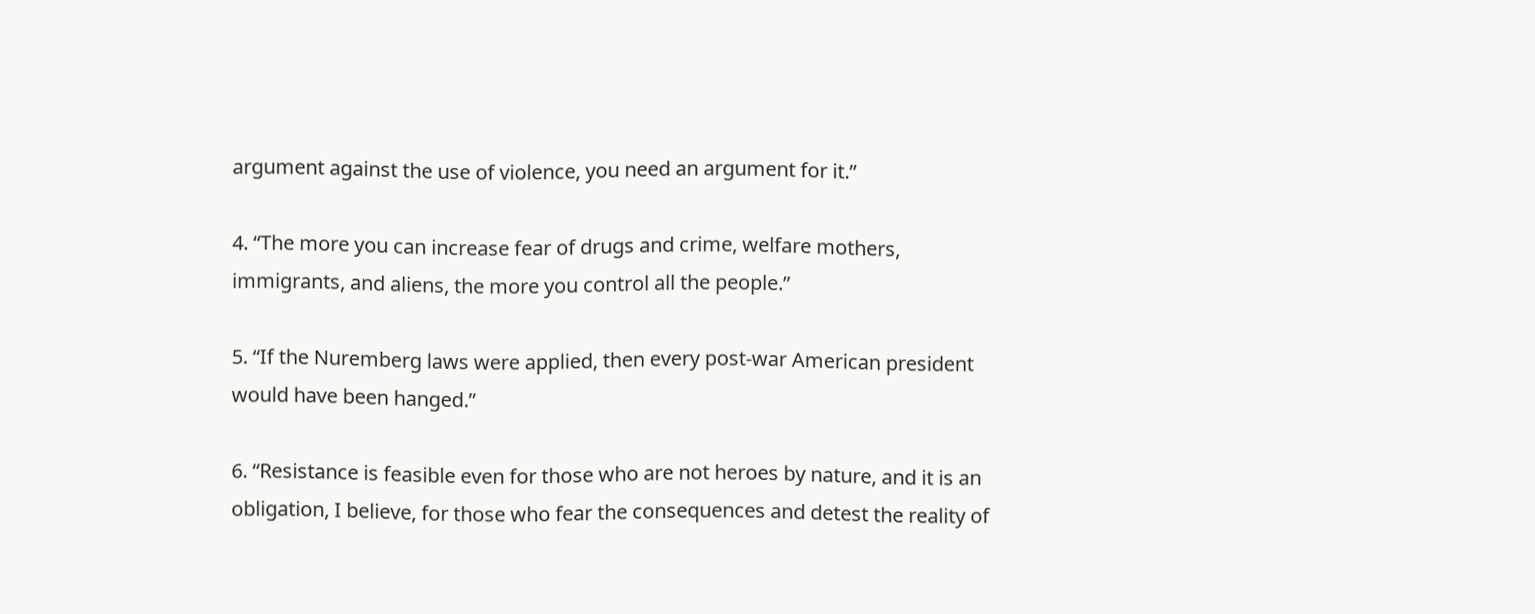argument against the use of violence, you need an argument for it.”

4. “The more you can increase fear of drugs and crime, welfare mothers, immigrants, and aliens, the more you control all the people.”

5. “If the Nuremberg laws were applied, then every post-war American president would have been hanged.”

6. “Resistance is feasible even for those who are not heroes by nature, and it is an obligation, I believe, for those who fear the consequences and detest the reality of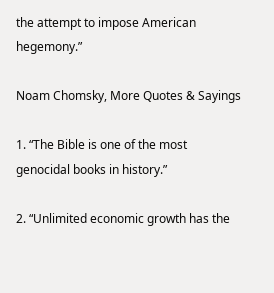the attempt to impose American hegemony.”

Noam Chomsky, More Quotes & Sayings

1. “The Bible is one of the most genocidal books in history.”

2. “Unlimited economic growth has the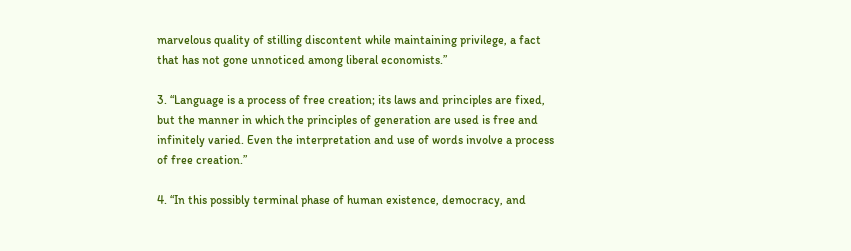marvelous quality of stilling discontent while maintaining privilege, a fact that has not gone unnoticed among liberal economists.”

3. “Language is a process of free creation; its laws and principles are fixed, but the manner in which the principles of generation are used is free and infinitely varied. Even the interpretation and use of words involve a process of free creation.”

4. “In this possibly terminal phase of human existence, democracy, and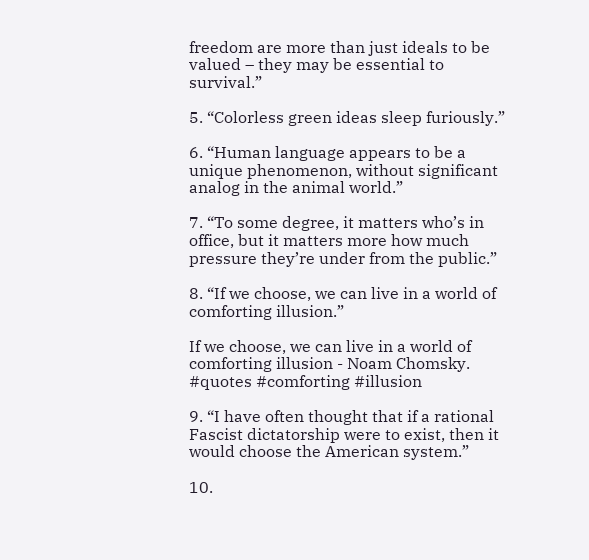freedom are more than just ideals to be valued – they may be essential to survival.”

5. “Colorless green ideas sleep furiously.”

6. “Human language appears to be a unique phenomenon, without significant analog in the animal world.”

7. “To some degree, it matters who’s in office, but it matters more how much pressure they’re under from the public.”

8. “If we choose, we can live in a world of comforting illusion.”

If we choose, we can live in a world of comforting illusion - Noam Chomsky. #quotes #comforting #illusion

9. “I have often thought that if a rational Fascist dictatorship were to exist, then it would choose the American system.”

10.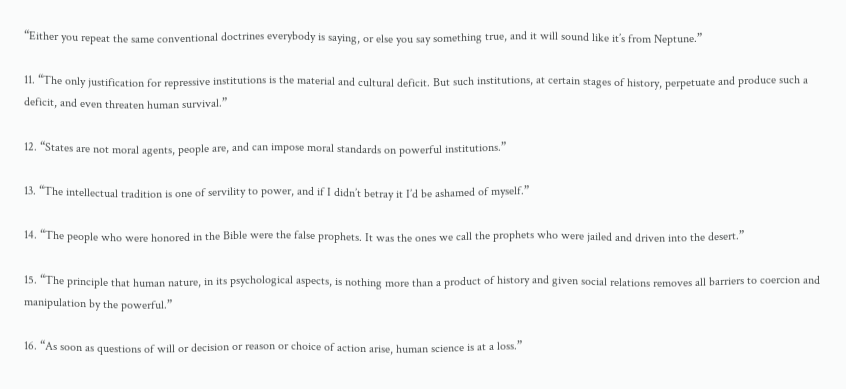“Either you repeat the same conventional doctrines everybody is saying, or else you say something true, and it will sound like it’s from Neptune.”

11. “The only justification for repressive institutions is the material and cultural deficit. But such institutions, at certain stages of history, perpetuate and produce such a deficit, and even threaten human survival.”

12. “States are not moral agents, people are, and can impose moral standards on powerful institutions.”

13. “The intellectual tradition is one of servility to power, and if I didn’t betray it I’d be ashamed of myself.”

14. “The people who were honored in the Bible were the false prophets. It was the ones we call the prophets who were jailed and driven into the desert.”

15. “The principle that human nature, in its psychological aspects, is nothing more than a product of history and given social relations removes all barriers to coercion and manipulation by the powerful.”

16. “As soon as questions of will or decision or reason or choice of action arise, human science is at a loss.”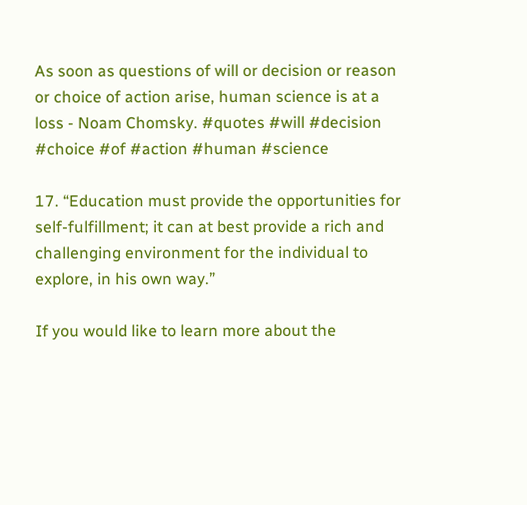As soon as questions of will or decision or reason or choice of action arise, human science is at a loss - Noam Chomsky. #quotes #will #decision #choice #of #action #human #science

17. “Education must provide the opportunities for self-fulfillment; it can at best provide a rich and challenging environment for the individual to explore, in his own way.”

If you would like to learn more about the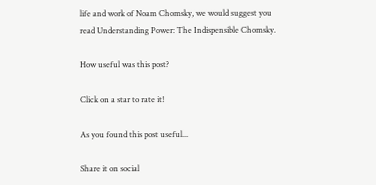life and work of Noam Chomsky, we would suggest you read Understanding Power: The Indispensible Chomsky.

How useful was this post?

Click on a star to rate it!

As you found this post useful...

Share it on social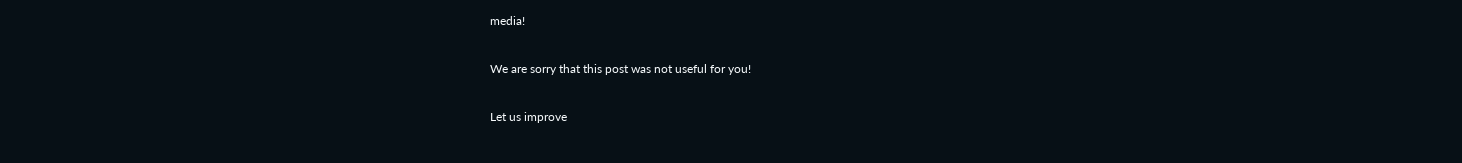media!

We are sorry that this post was not useful for you!

Let us improve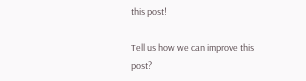this post!

Tell us how we can improve this post?